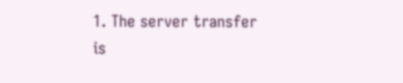1. The server transfer is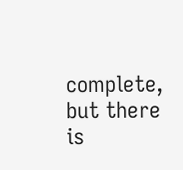complete, but there is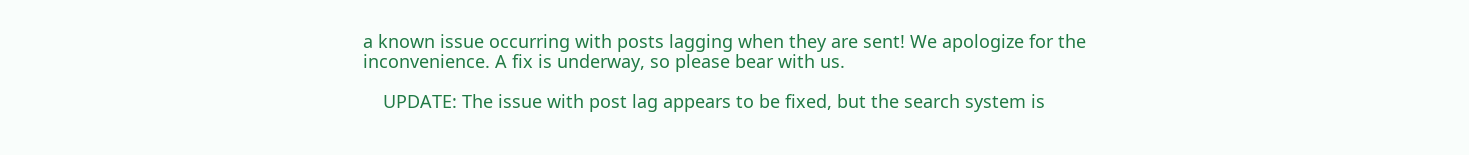a known issue occurring with posts lagging when they are sent! We apologize for the inconvenience. A fix is underway, so please bear with us.

    UPDATE: The issue with post lag appears to be fixed, but the search system is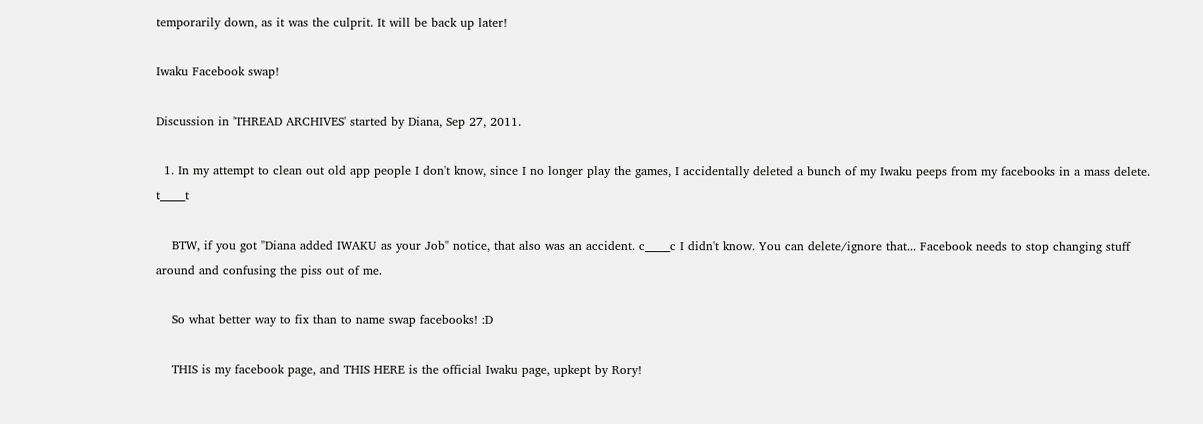temporarily down, as it was the culprit. It will be back up later!

Iwaku Facebook swap!

Discussion in 'THREAD ARCHIVES' started by Diana, Sep 27, 2011.

  1. In my attempt to clean out old app people I don't know, since I no longer play the games, I accidentally deleted a bunch of my Iwaku peeps from my facebooks in a mass delete. t_____t

    BTW, if you got "Diana added IWAKU as your Job" notice, that also was an accident. c_____c I didn't know. You can delete/ignore that... Facebook needs to stop changing stuff around and confusing the piss out of me.

    So what better way to fix than to name swap facebooks! :D

    THIS is my facebook page, and THIS HERE is the official Iwaku page, upkept by Rory!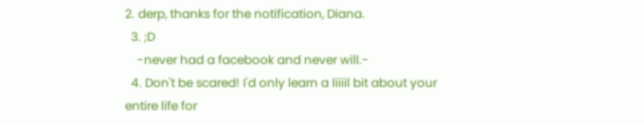2. derp, thanks for the notification, Diana.
  3. ;D
    -never had a facebook and never will.-
  4. Don't be scared! I'd only learn a liiiil bit about your entire life for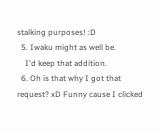stalking purposes! :D
  5. Iwaku might as well be.
    I'd keep that addition.
  6. Oh is that why I got that request? xD Funny cause I clicked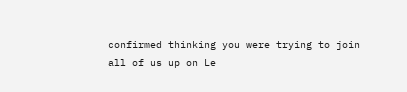confirmed thinking you were trying to join all of us up on Le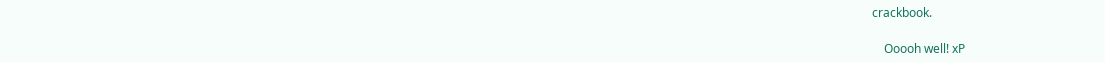crackbook.

    Ooooh well! xP